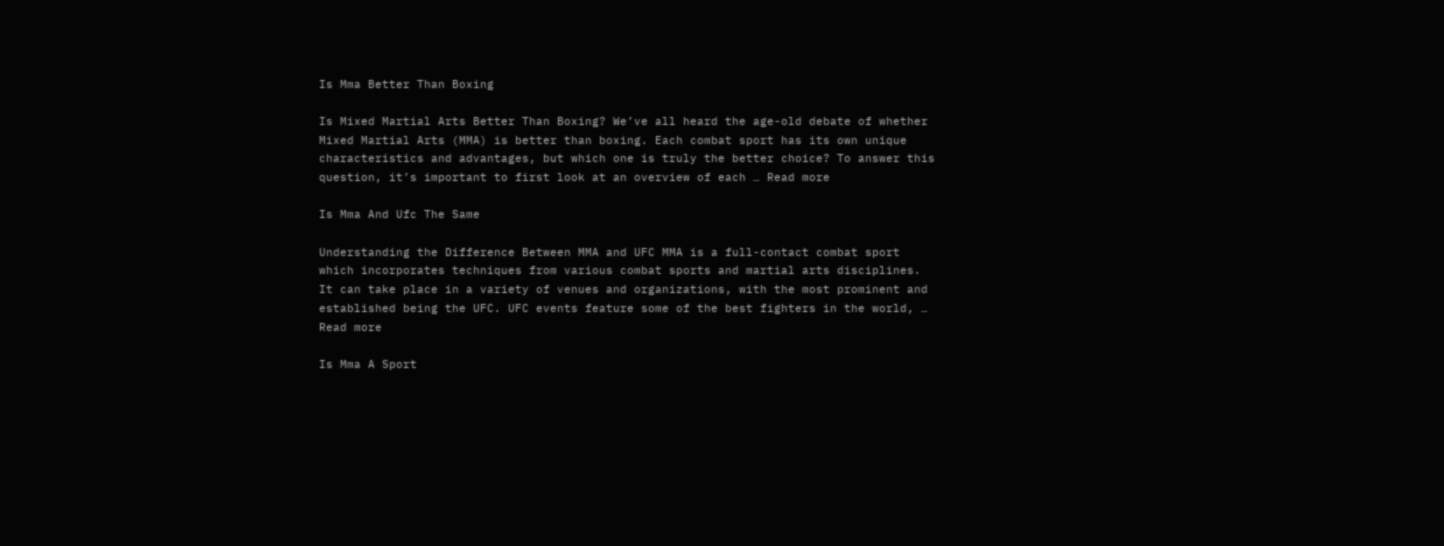Is Mma Better Than Boxing

Is Mixed Martial Arts Better Than Boxing? We’ve all heard the age-old debate of whether Mixed Martial Arts (MMA) is better than boxing. Each combat sport has its own unique characteristics and advantages, but which one is truly the better choice? To answer this question, it’s important to first look at an overview of each … Read more

Is Mma And Ufc The Same

Understanding the Difference Between MMA and UFC MMA is a full-contact combat sport which incorporates techniques from various combat sports and martial arts disciplines. It can take place in a variety of venues and organizations, with the most prominent and established being the UFC. UFC events feature some of the best fighters in the world, … Read more

Is Mma A Sport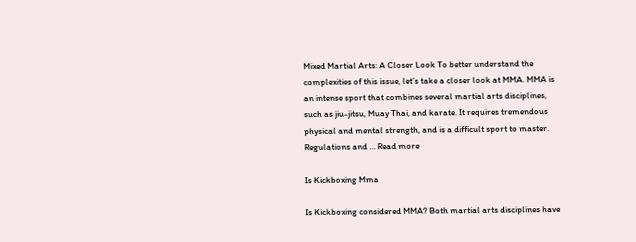Mixed Martial Arts: A Closer Look To better understand the complexities of this issue, let’s take a closer look at MMA. MMA is an intense sport that combines several martial arts disciplines, such as jiu-jitsu, Muay Thai, and karate. It requires tremendous physical and mental strength, and is a difficult sport to master. Regulations and … Read more

Is Kickboxing Mma

Is Kickboxing considered MMA? Both martial arts disciplines have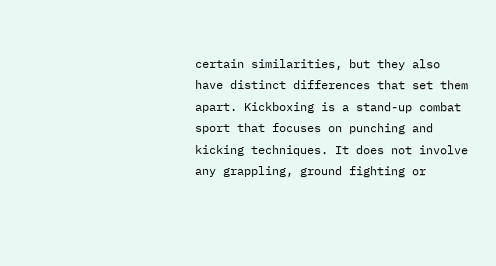certain similarities, but they also have distinct differences that set them apart. Kickboxing is a stand-up combat sport that focuses on punching and kicking techniques. It does not involve any grappling, ground fighting or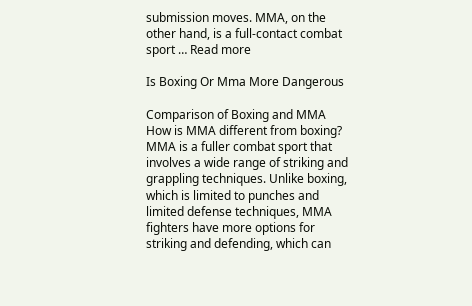submission moves. MMA, on the other hand, is a full-contact combat sport … Read more

Is Boxing Or Mma More Dangerous

Comparison of Boxing and MMA How is MMA different from boxing? MMA is a fuller combat sport that involves a wide range of striking and grappling techniques. Unlike boxing, which is limited to punches and limited defense techniques, MMA fighters have more options for striking and defending, which can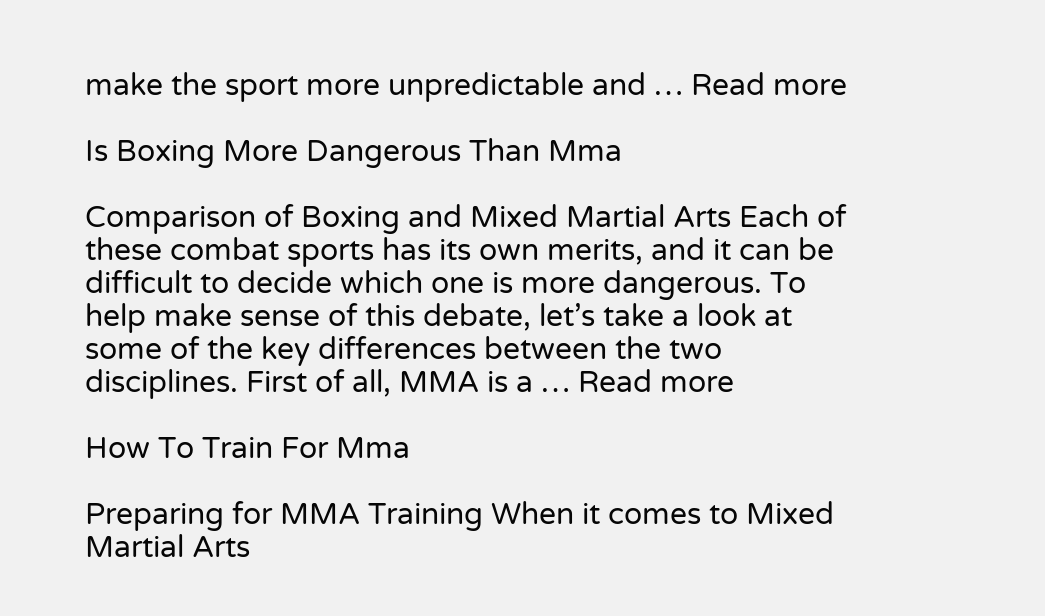make the sport more unpredictable and … Read more

Is Boxing More Dangerous Than Mma

Comparison of Boxing and Mixed Martial Arts Each of these combat sports has its own merits, and it can be difficult to decide which one is more dangerous. To help make sense of this debate, let’s take a look at some of the key differences between the two disciplines. First of all, MMA is a … Read more

How To Train For Mma

Preparing for MMA Training When it comes to Mixed Martial Arts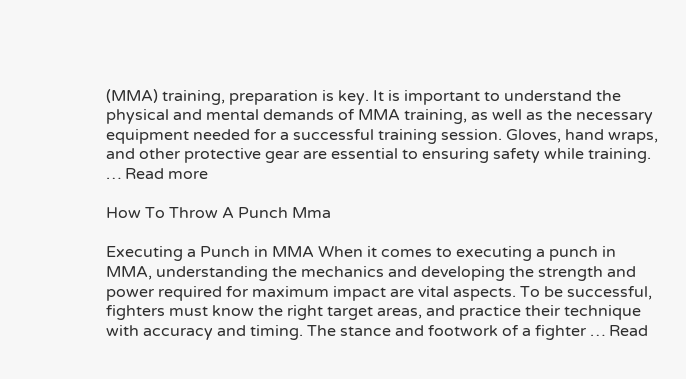(MMA) training, preparation is key. It is important to understand the physical and mental demands of MMA training, as well as the necessary equipment needed for a successful training session. Gloves, hand wraps, and other protective gear are essential to ensuring safety while training. … Read more

How To Throw A Punch Mma

Executing a Punch in MMA When it comes to executing a punch in MMA, understanding the mechanics and developing the strength and power required for maximum impact are vital aspects. To be successful, fighters must know the right target areas, and practice their technique with accuracy and timing. The stance and footwork of a fighter … Read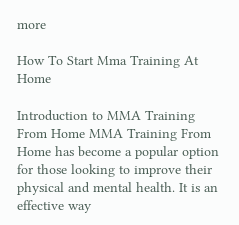more

How To Start Mma Training At Home

Introduction to MMA Training From Home MMA Training From Home has become a popular option for those looking to improve their physical and mental health. It is an effective way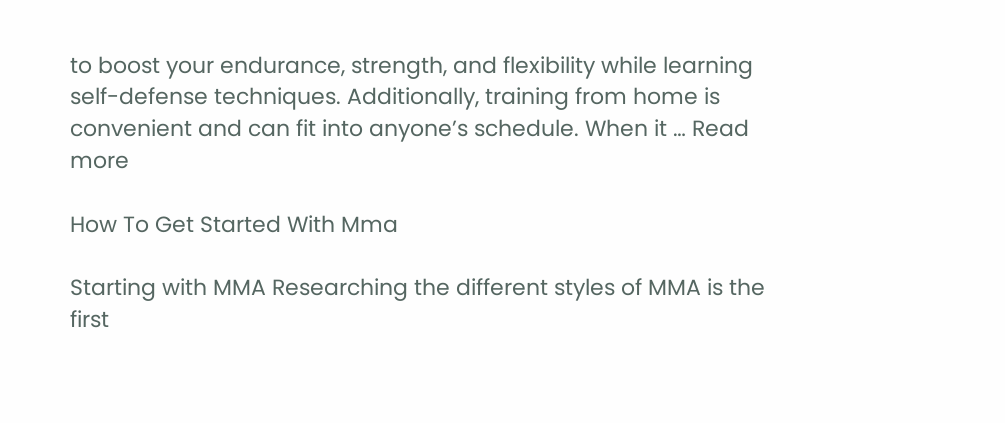to boost your endurance, strength, and flexibility while learning self-defense techniques. Additionally, training from home is convenient and can fit into anyone’s schedule. When it … Read more

How To Get Started With Mma

Starting with MMA Researching the different styles of MMA is the first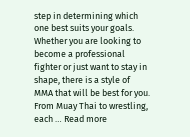step in determining which one best suits your goals. Whether you are looking to become a professional fighter or just want to stay in shape, there is a style of MMA that will be best for you. From Muay Thai to wrestling, each … Read more